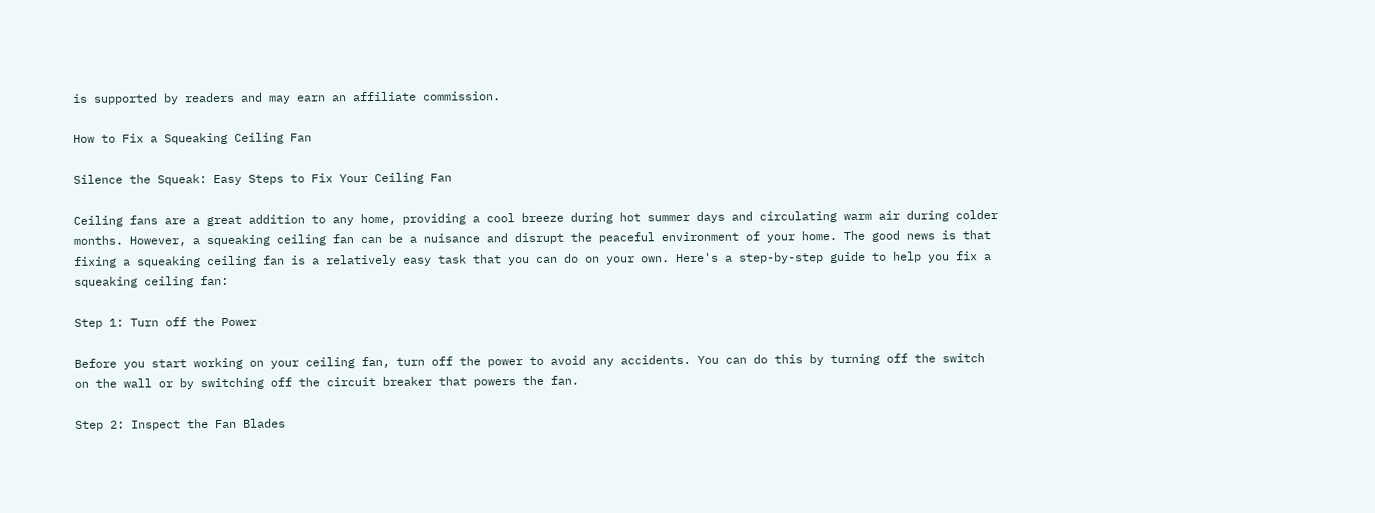is supported by readers and may earn an affiliate commission.

How to Fix a Squeaking Ceiling Fan

Silence the Squeak: Easy Steps to Fix Your Ceiling Fan

Ceiling fans are a great addition to any home, providing a cool breeze during hot summer days and circulating warm air during colder months. However, a squeaking ceiling fan can be a nuisance and disrupt the peaceful environment of your home. The good news is that fixing a squeaking ceiling fan is a relatively easy task that you can do on your own. Here's a step-by-step guide to help you fix a squeaking ceiling fan:

Step 1: Turn off the Power

Before you start working on your ceiling fan, turn off the power to avoid any accidents. You can do this by turning off the switch on the wall or by switching off the circuit breaker that powers the fan.

Step 2: Inspect the Fan Blades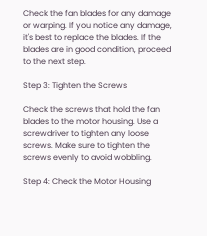Check the fan blades for any damage or warping. If you notice any damage, it's best to replace the blades. If the blades are in good condition, proceed to the next step.

Step 3: Tighten the Screws

Check the screws that hold the fan blades to the motor housing. Use a screwdriver to tighten any loose screws. Make sure to tighten the screws evenly to avoid wobbling.

Step 4: Check the Motor Housing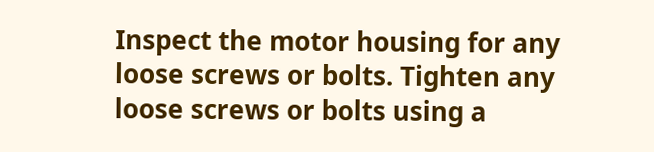Inspect the motor housing for any loose screws or bolts. Tighten any loose screws or bolts using a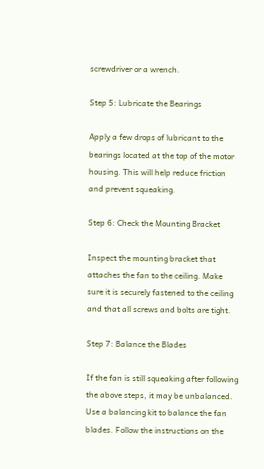screwdriver or a wrench.

Step 5: Lubricate the Bearings

Apply a few drops of lubricant to the bearings located at the top of the motor housing. This will help reduce friction and prevent squeaking.

Step 6: Check the Mounting Bracket

Inspect the mounting bracket that attaches the fan to the ceiling. Make sure it is securely fastened to the ceiling and that all screws and bolts are tight.

Step 7: Balance the Blades

If the fan is still squeaking after following the above steps, it may be unbalanced. Use a balancing kit to balance the fan blades. Follow the instructions on the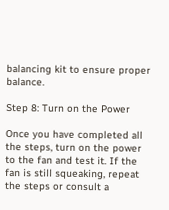balancing kit to ensure proper balance.

Step 8: Turn on the Power

Once you have completed all the steps, turn on the power to the fan and test it. If the fan is still squeaking, repeat the steps or consult a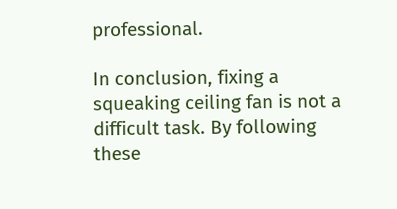professional.

In conclusion, fixing a squeaking ceiling fan is not a difficult task. By following these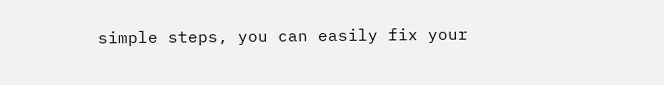simple steps, you can easily fix your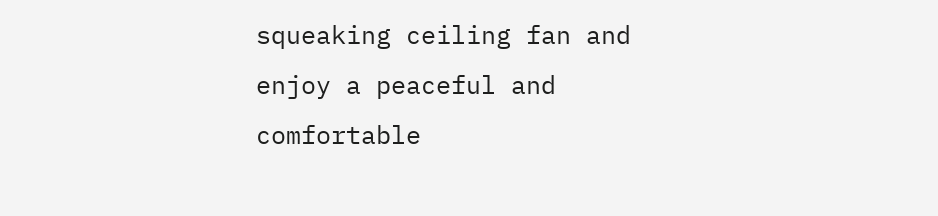squeaking ceiling fan and enjoy a peaceful and comfortable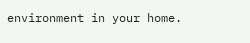environment in your home.